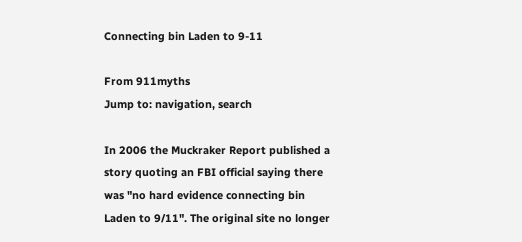Connecting bin Laden to 9-11

From 911myths
Jump to: navigation, search

In 2006 the Muckraker Report published a story quoting an FBI official saying there was "no hard evidence connecting bin Laden to 9/11". The original site no longer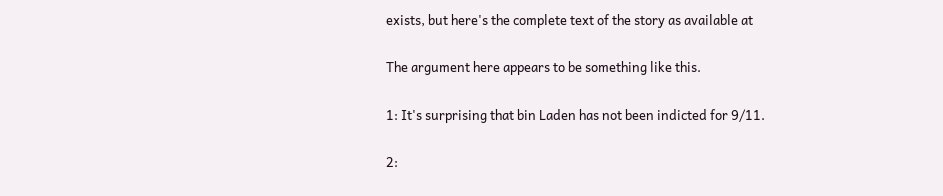exists, but here's the complete text of the story as available at

The argument here appears to be something like this.

1: It's surprising that bin Laden has not been indicted for 9/11.

2: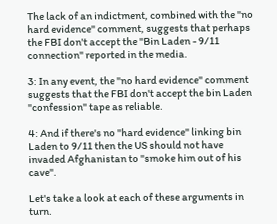The lack of an indictment, combined with the "no hard evidence" comment, suggests that perhaps the FBI don't accept the "Bin Laden - 9/11 connection" reported in the media.

3: In any event, the "no hard evidence" comment suggests that the FBI don't accept the bin Laden "confession" tape as reliable.

4: And if there's no "hard evidence" linking bin Laden to 9/11 then the US should not have invaded Afghanistan to "smoke him out of his cave".

Let's take a look at each of these arguments in turn.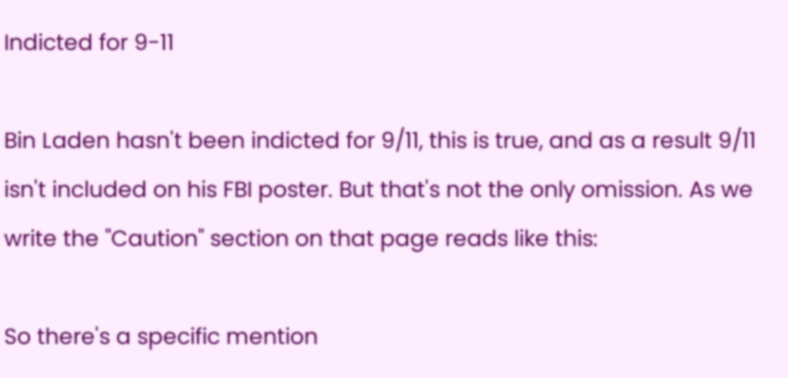Indicted for 9-11

Bin Laden hasn't been indicted for 9/11, this is true, and as a result 9/11 isn't included on his FBI poster. But that's not the only omission. As we write the "Caution" section on that page reads like this:

So there's a specific mention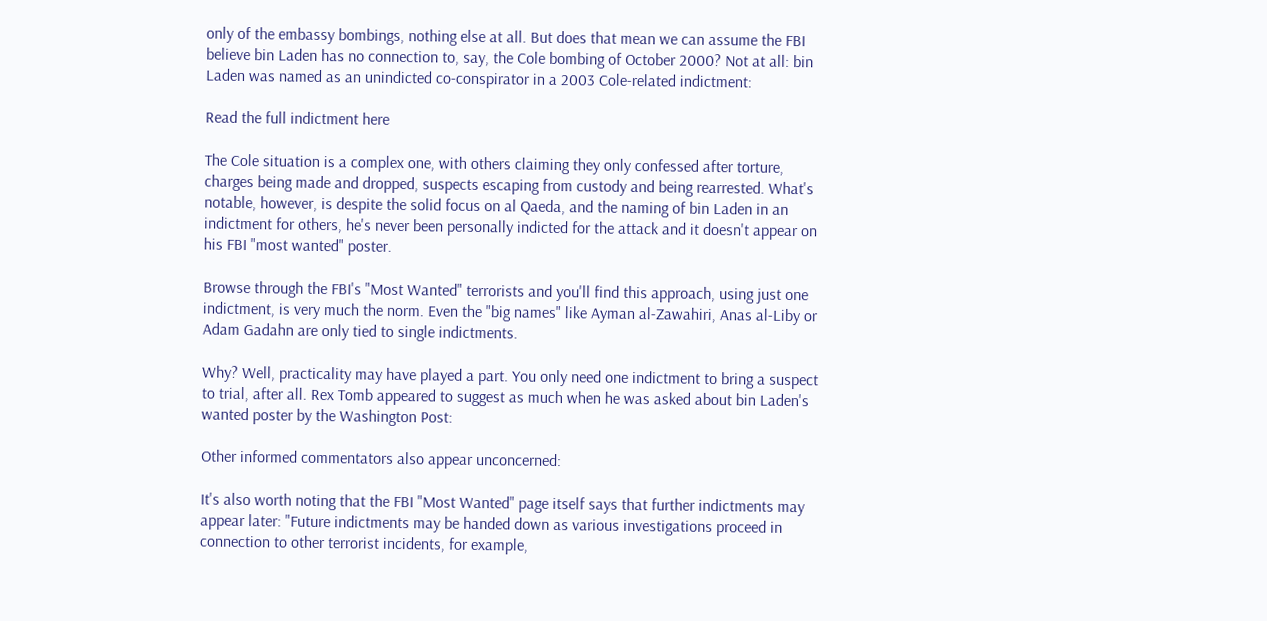only of the embassy bombings, nothing else at all. But does that mean we can assume the FBI believe bin Laden has no connection to, say, the Cole bombing of October 2000? Not at all: bin Laden was named as an unindicted co-conspirator in a 2003 Cole-related indictment:

Read the full indictment here

The Cole situation is a complex one, with others claiming they only confessed after torture, charges being made and dropped, suspects escaping from custody and being rearrested. What's notable, however, is despite the solid focus on al Qaeda, and the naming of bin Laden in an indictment for others, he's never been personally indicted for the attack and it doesn't appear on his FBI "most wanted" poster.

Browse through the FBI's "Most Wanted" terrorists and you'll find this approach, using just one indictment, is very much the norm. Even the "big names" like Ayman al-Zawahiri, Anas al-Liby or Adam Gadahn are only tied to single indictments.

Why? Well, practicality may have played a part. You only need one indictment to bring a suspect to trial, after all. Rex Tomb appeared to suggest as much when he was asked about bin Laden's wanted poster by the Washington Post:

Other informed commentators also appear unconcerned:

It's also worth noting that the FBI "Most Wanted" page itself says that further indictments may appear later: "Future indictments may be handed down as various investigations proceed in connection to other terrorist incidents, for example,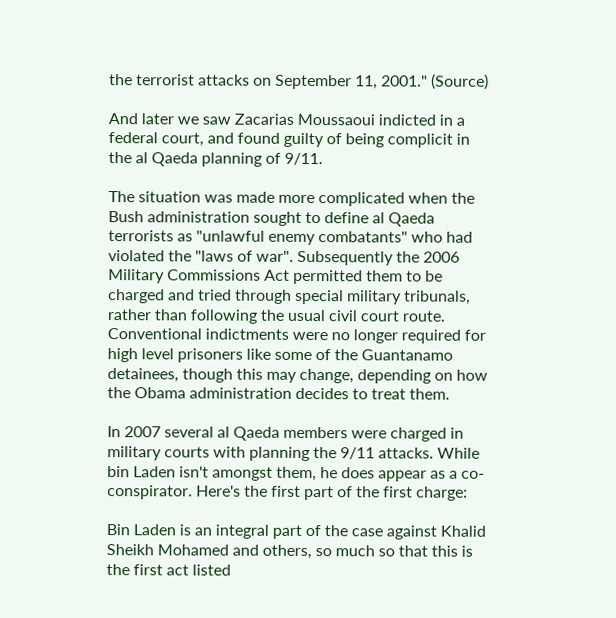the terrorist attacks on September 11, 2001." (Source)

And later we saw Zacarias Moussaoui indicted in a federal court, and found guilty of being complicit in the al Qaeda planning of 9/11.

The situation was made more complicated when the Bush administration sought to define al Qaeda terrorists as "unlawful enemy combatants" who had violated the "laws of war". Subsequently the 2006 Military Commissions Act permitted them to be charged and tried through special military tribunals, rather than following the usual civil court route. Conventional indictments were no longer required for high level prisoners like some of the Guantanamo detainees, though this may change, depending on how the Obama administration decides to treat them.

In 2007 several al Qaeda members were charged in military courts with planning the 9/11 attacks. While bin Laden isn't amongst them, he does appear as a co-conspirator. Here's the first part of the first charge:

Bin Laden is an integral part of the case against Khalid Sheikh Mohamed and others, so much so that this is the first act listed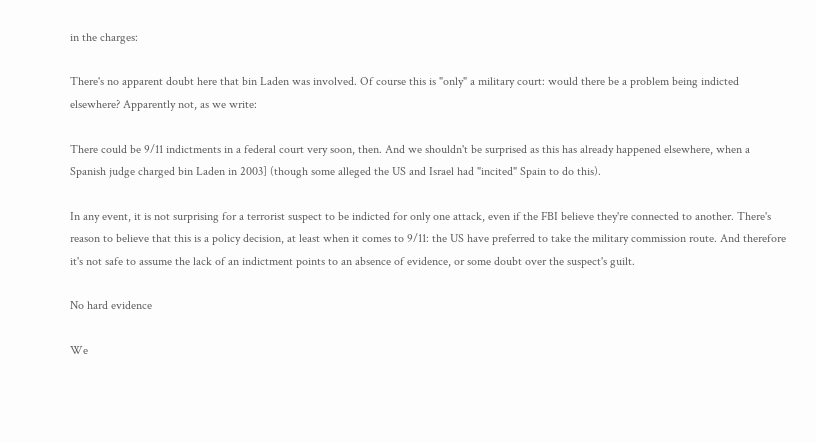in the charges:

There's no apparent doubt here that bin Laden was involved. Of course this is "only" a military court: would there be a problem being indicted elsewhere? Apparently not, as we write:

There could be 9/11 indictments in a federal court very soon, then. And we shouldn't be surprised as this has already happened elsewhere, when a Spanish judge charged bin Laden in 2003] (though some alleged the US and Israel had "incited" Spain to do this).

In any event, it is not surprising for a terrorist suspect to be indicted for only one attack, even if the FBI believe they're connected to another. There's reason to believe that this is a policy decision, at least when it comes to 9/11: the US have preferred to take the military commission route. And therefore it's not safe to assume the lack of an indictment points to an absence of evidence, or some doubt over the suspect's guilt.

No hard evidence

We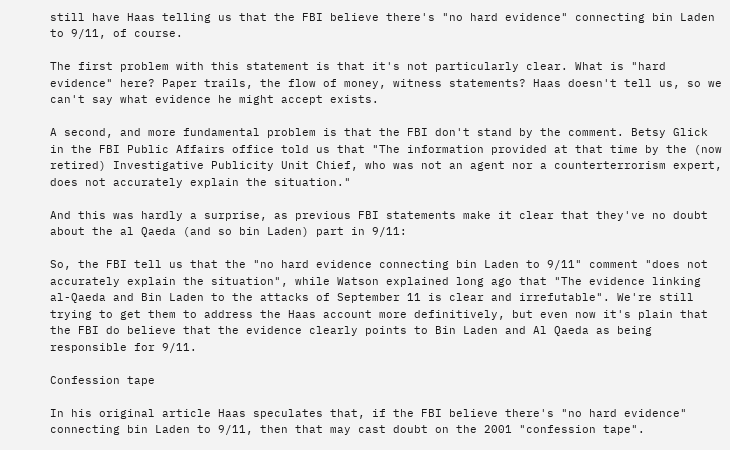still have Haas telling us that the FBI believe there's "no hard evidence" connecting bin Laden to 9/11, of course.

The first problem with this statement is that it's not particularly clear. What is "hard evidence" here? Paper trails, the flow of money, witness statements? Haas doesn't tell us, so we can't say what evidence he might accept exists.

A second, and more fundamental problem is that the FBI don't stand by the comment. Betsy Glick in the FBI Public Affairs office told us that "The information provided at that time by the (now retired) Investigative Publicity Unit Chief, who was not an agent nor a counterterrorism expert, does not accurately explain the situation."

And this was hardly a surprise, as previous FBI statements make it clear that they've no doubt about the al Qaeda (and so bin Laden) part in 9/11:

So, the FBI tell us that the "no hard evidence connecting bin Laden to 9/11" comment "does not accurately explain the situation", while Watson explained long ago that "The evidence linking al-Qaeda and Bin Laden to the attacks of September 11 is clear and irrefutable". We're still trying to get them to address the Haas account more definitively, but even now it's plain that the FBI do believe that the evidence clearly points to Bin Laden and Al Qaeda as being responsible for 9/11.

Confession tape

In his original article Haas speculates that, if the FBI believe there's "no hard evidence" connecting bin Laden to 9/11, then that may cast doubt on the 2001 "confession tape".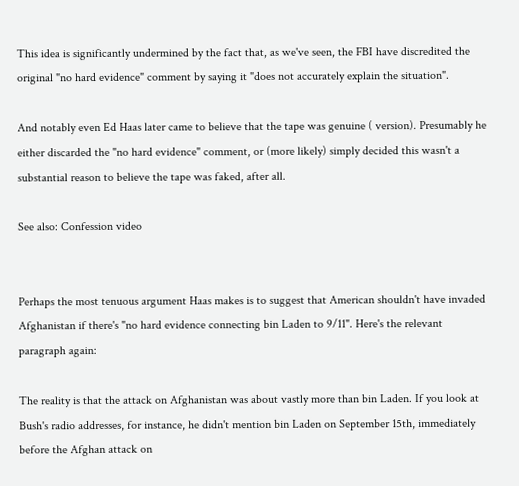This idea is significantly undermined by the fact that, as we've seen, the FBI have discredited the original "no hard evidence" comment by saying it "does not accurately explain the situation".

And notably even Ed Haas later came to believe that the tape was genuine ( version). Presumably he either discarded the "no hard evidence" comment, or (more likely) simply decided this wasn't a substantial reason to believe the tape was faked, after all.

See also: Confession video


Perhaps the most tenuous argument Haas makes is to suggest that American shouldn't have invaded Afghanistan if there's "no hard evidence connecting bin Laden to 9/11". Here's the relevant paragraph again:

The reality is that the attack on Afghanistan was about vastly more than bin Laden. If you look at Bush's radio addresses, for instance, he didn't mention bin Laden on September 15th, immediately before the Afghan attack on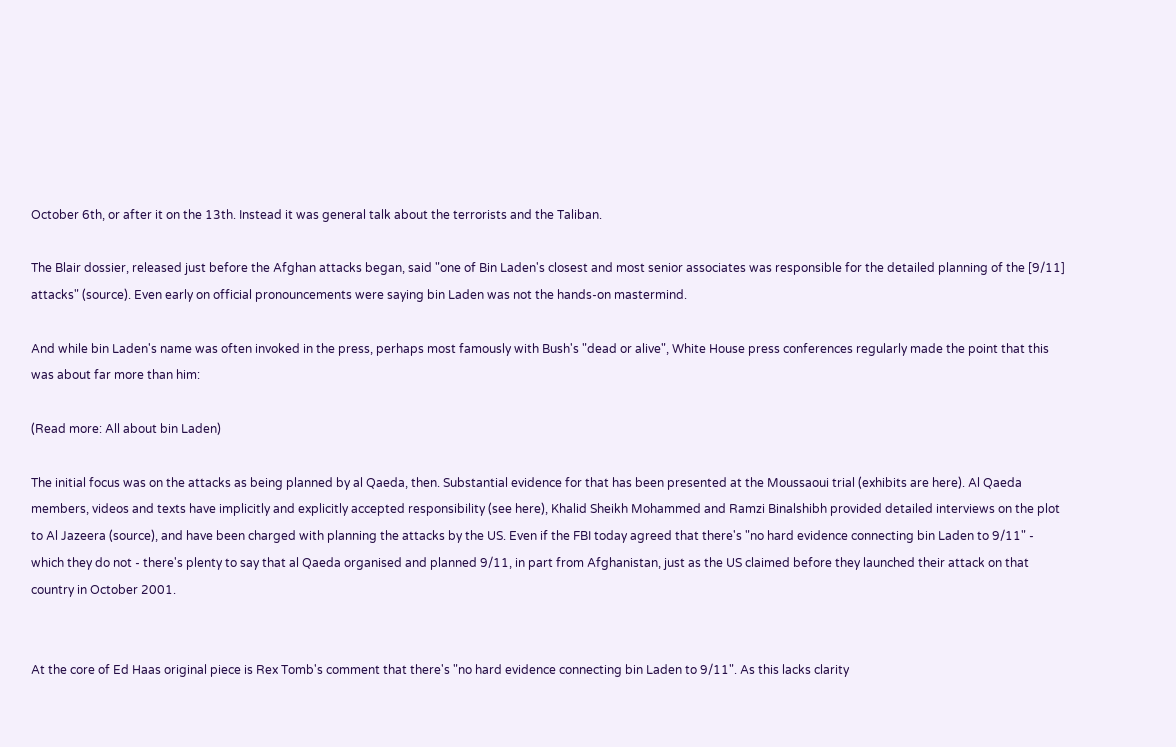October 6th, or after it on the 13th. Instead it was general talk about the terrorists and the Taliban.

The Blair dossier, released just before the Afghan attacks began, said "one of Bin Laden's closest and most senior associates was responsible for the detailed planning of the [9/11] attacks" (source). Even early on official pronouncements were saying bin Laden was not the hands-on mastermind.

And while bin Laden's name was often invoked in the press, perhaps most famously with Bush's "dead or alive", White House press conferences regularly made the point that this was about far more than him:

(Read more: All about bin Laden)

The initial focus was on the attacks as being planned by al Qaeda, then. Substantial evidence for that has been presented at the Moussaoui trial (exhibits are here). Al Qaeda members, videos and texts have implicitly and explicitly accepted responsibility (see here), Khalid Sheikh Mohammed and Ramzi Binalshibh provided detailed interviews on the plot to Al Jazeera (source), and have been charged with planning the attacks by the US. Even if the FBI today agreed that there's "no hard evidence connecting bin Laden to 9/11" - which they do not - there's plenty to say that al Qaeda organised and planned 9/11, in part from Afghanistan, just as the US claimed before they launched their attack on that country in October 2001.


At the core of Ed Haas original piece is Rex Tomb's comment that there's "no hard evidence connecting bin Laden to 9/11". As this lacks clarity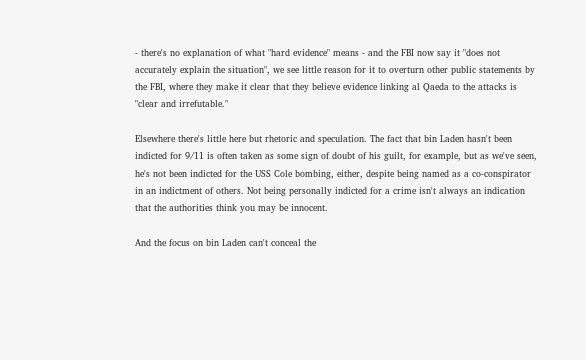- there's no explanation of what "hard evidence" means - and the FBI now say it "does not accurately explain the situation", we see little reason for it to overturn other public statements by the FBI, where they make it clear that they believe evidence linking al Qaeda to the attacks is "clear and irrefutable."

Elsewhere there's little here but rhetoric and speculation. The fact that bin Laden hasn't been indicted for 9/11 is often taken as some sign of doubt of his guilt, for example, but as we've seen, he's not been indicted for the USS Cole bombing, either, despite being named as a co-conspirator in an indictment of others. Not being personally indicted for a crime isn't always an indication that the authorities think you may be innocent.

And the focus on bin Laden can't conceal the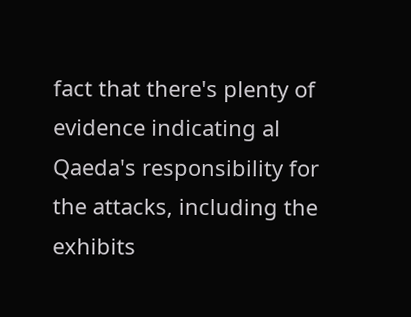fact that there's plenty of evidence indicating al Qaeda's responsibility for the attacks, including the exhibits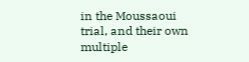in the Moussaoui trial, and their own multiple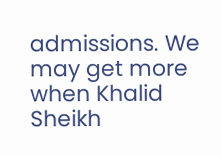admissions. We may get more when Khalid Sheikh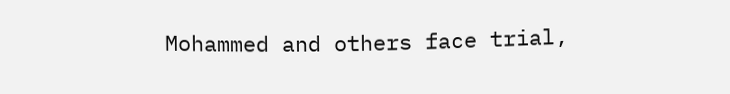Mohammed and others face trial,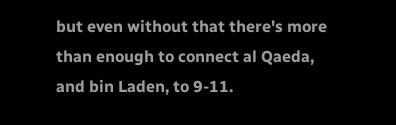but even without that there's more than enough to connect al Qaeda, and bin Laden, to 9-11.